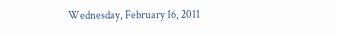Wednesday, February 16, 2011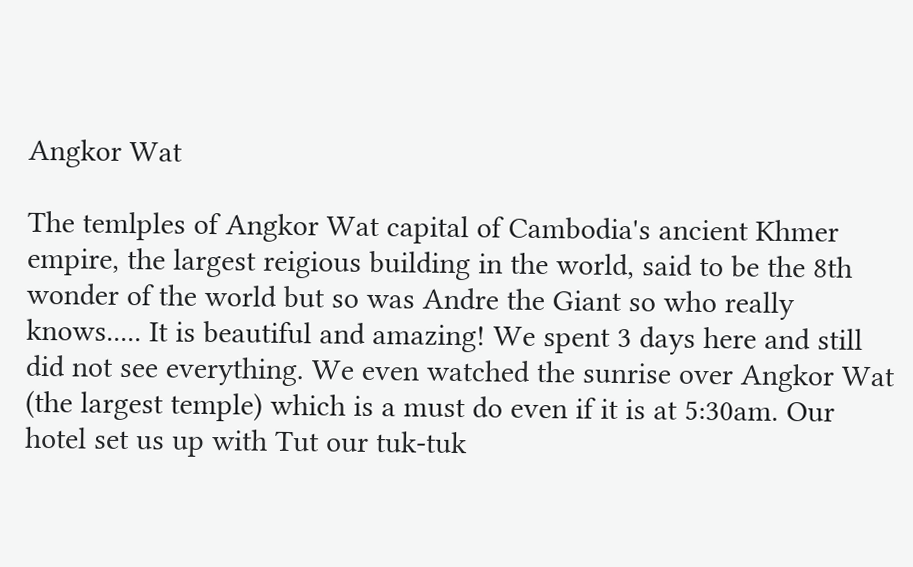Angkor Wat

The temlples of Angkor Wat capital of Cambodia's ancient Khmer empire, the largest reigious building in the world, said to be the 8th wonder of the world but so was Andre the Giant so who really knows..... It is beautiful and amazing! We spent 3 days here and still did not see everything. We even watched the sunrise over Angkor Wat (the largest temple) which is a must do even if it is at 5:30am. Our hotel set us up with Tut our tuk-tuk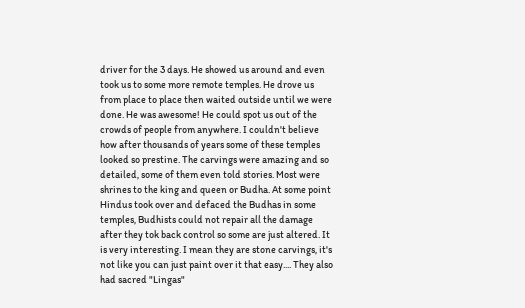driver for the 3 days. He showed us around and even took us to some more remote temples. He drove us from place to place then waited outside until we were done. He was awesome! He could spot us out of the crowds of people from anywhere. I couldn't believe how after thousands of years some of these temples looked so prestine. The carvings were amazing and so detailed, some of them even told stories. Most were shrines to the king and queen or Budha. At some point Hindus took over and defaced the Budhas in some temples, Budhists could not repair all the damage after they tok back control so some are just altered. It is very interesting. I mean they are stone carvings, it's not like you can just paint over it that easy.... They also had sacred "Lingas"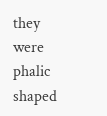they were phalic shaped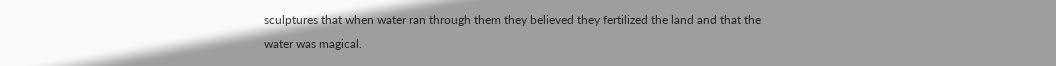sculptures that when water ran through them they believed they fertilized the land and that the water was magical.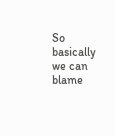So basically we can blame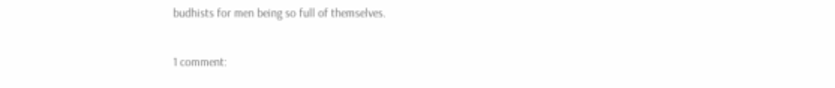budhists for men being so full of themselves.

1 comment: